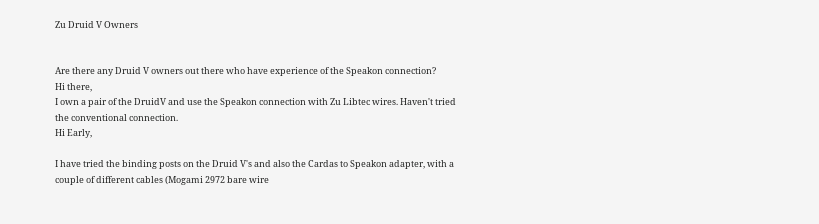Zu Druid V Owners


Are there any Druid V owners out there who have experience of the Speakon connection?
Hi there,
I own a pair of the DruidV and use the Speakon connection with Zu Libtec wires. Haven't tried the conventional connection.
Hi Early,

I have tried the binding posts on the Druid V's and also the Cardas to Speakon adapter, with a couple of different cables (Mogami 2972 bare wire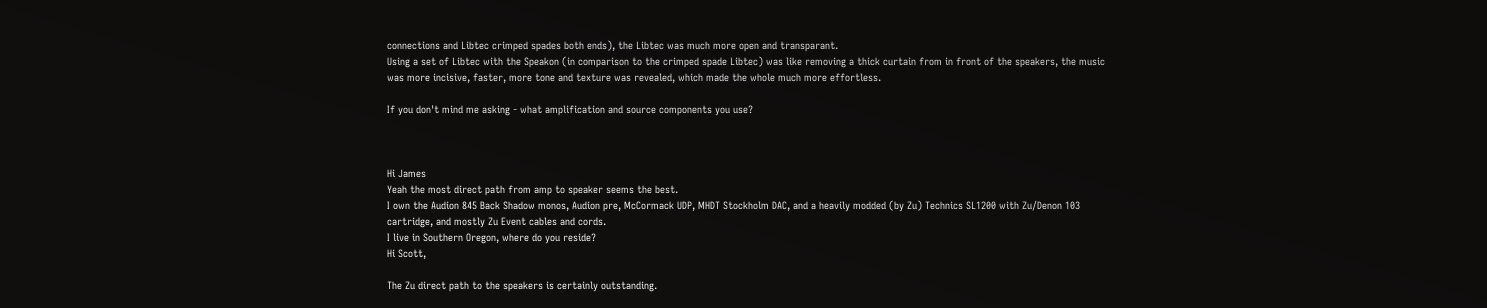connections and Libtec crimped spades both ends), the Libtec was much more open and transparant.
Using a set of Libtec with the Speakon (in comparison to the crimped spade Libtec) was like removing a thick curtain from in front of the speakers, the music was more incisive, faster, more tone and texture was revealed, which made the whole much more effortless.

If you don't mind me asking - what amplification and source components you use?



Hi James
Yeah the most direct path from amp to speaker seems the best.
I own the Audion 845 Back Shadow monos, Audion pre, McCormack UDP, MHDT Stockholm DAC, and a heavily modded (by Zu) Technics SL1200 with Zu/Denon 103 cartridge, and mostly Zu Event cables and cords.
I live in Southern Oregon, where do you reside?
Hi Scott,

The Zu direct path to the speakers is certainly outstanding.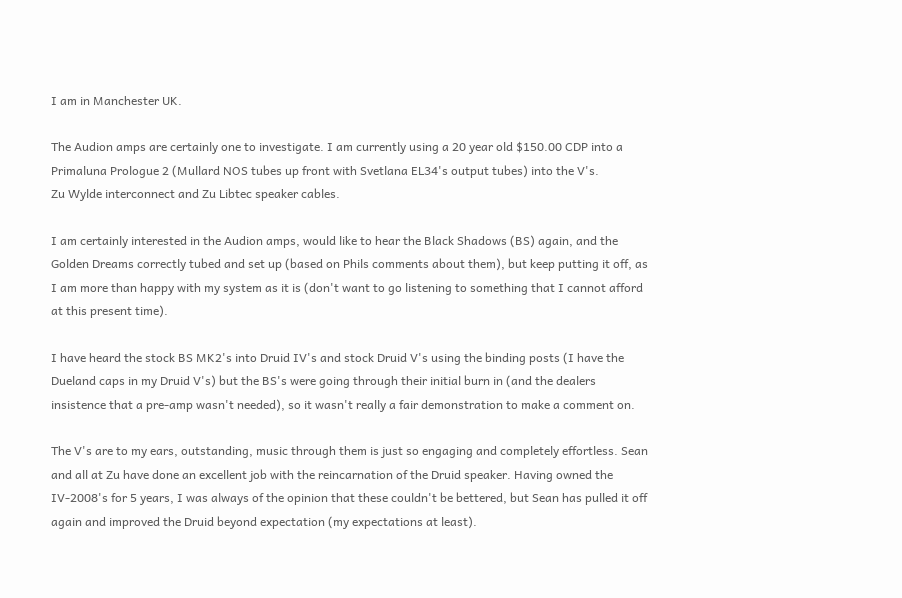I am in Manchester UK.

The Audion amps are certainly one to investigate. I am currently using a 20 year old $150.00 CDP into a Primaluna Prologue 2 (Mullard NOS tubes up front with Svetlana EL34's output tubes) into the V's.
Zu Wylde interconnect and Zu Libtec speaker cables.

I am certainly interested in the Audion amps, would like to hear the Black Shadows (BS) again, and the Golden Dreams correctly tubed and set up (based on Phils comments about them), but keep putting it off, as I am more than happy with my system as it is (don't want to go listening to something that I cannot afford at this present time).

I have heard the stock BS MK2's into Druid IV's and stock Druid V's using the binding posts (I have the Dueland caps in my Druid V's) but the BS's were going through their initial burn in (and the dealers insistence that a pre-amp wasn't needed), so it wasn't really a fair demonstration to make a comment on.

The V's are to my ears, outstanding, music through them is just so engaging and completely effortless. Sean and all at Zu have done an excellent job with the reincarnation of the Druid speaker. Having owned the IV-2008's for 5 years, I was always of the opinion that these couldn't be bettered, but Sean has pulled it off again and improved the Druid beyond expectation (my expectations at least).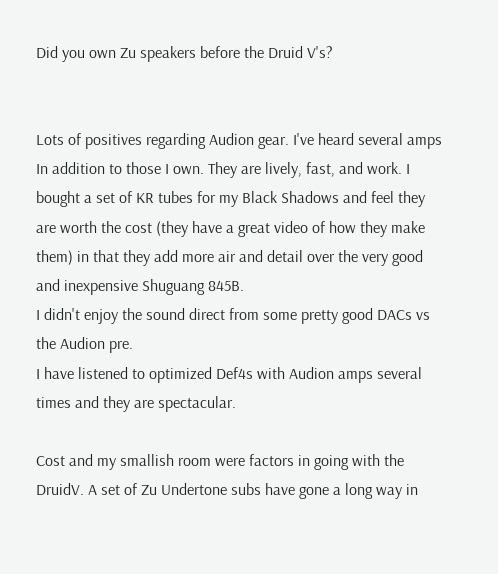Did you own Zu speakers before the Druid V's?


Lots of positives regarding Audion gear. I've heard several amps In addition to those I own. They are lively, fast, and work. I bought a set of KR tubes for my Black Shadows and feel they are worth the cost (they have a great video of how they make them) in that they add more air and detail over the very good and inexpensive Shuguang 845B.
I didn't enjoy the sound direct from some pretty good DACs vs the Audion pre.
I have listened to optimized Def4s with Audion amps several times and they are spectacular.

Cost and my smallish room were factors in going with the DruidV. A set of Zu Undertone subs have gone a long way in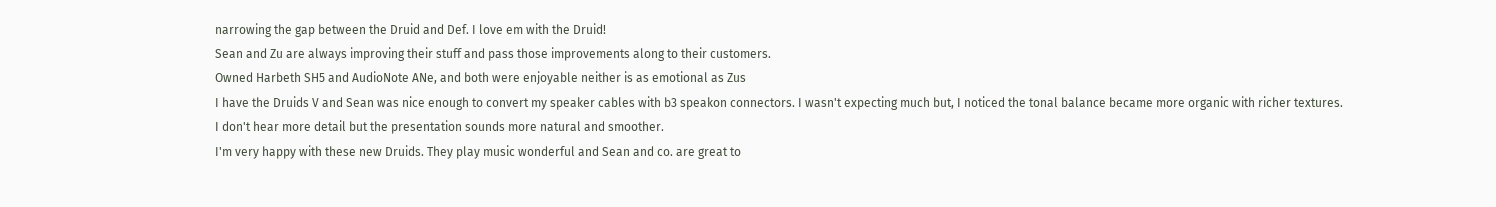narrowing the gap between the Druid and Def. I love em with the Druid!
Sean and Zu are always improving their stuff and pass those improvements along to their customers.
Owned Harbeth SH5 and AudioNote ANe, and both were enjoyable neither is as emotional as Zus
I have the Druids V and Sean was nice enough to convert my speaker cables with b3 speakon connectors. I wasn't expecting much but, I noticed the tonal balance became more organic with richer textures.
I don't hear more detail but the presentation sounds more natural and smoother.
I'm very happy with these new Druids. They play music wonderful and Sean and co. are great to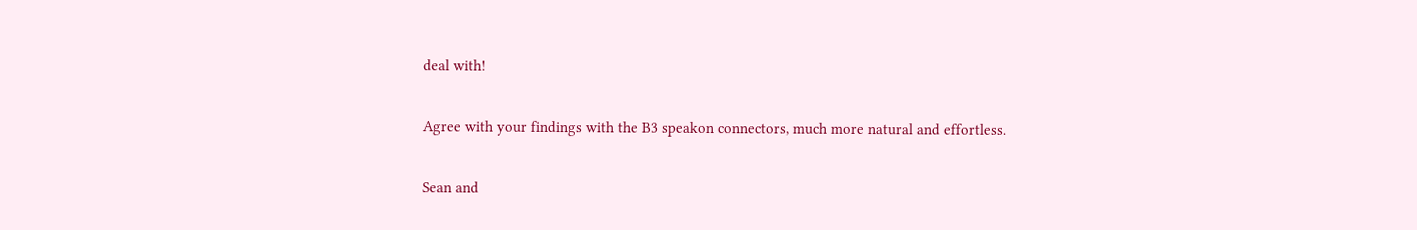deal with!

Agree with your findings with the B3 speakon connectors, much more natural and effortless.

Sean and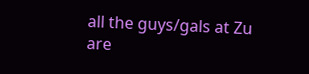all the guys/gals at Zu are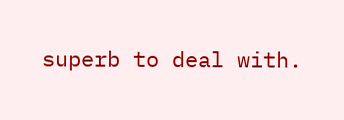superb to deal with.